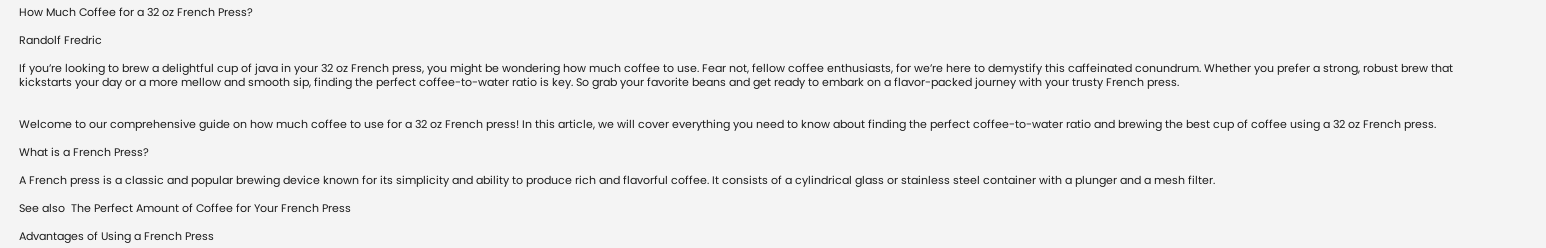How Much Coffee for a 32 oz French Press?

Randolf Fredric

If you’re looking to brew a delightful cup of java in your 32 oz French press, you might be wondering how much coffee to use. Fear not, fellow coffee enthusiasts, for we’re here to demystify this caffeinated conundrum. Whether you prefer a strong, robust brew that kickstarts your day or a more mellow and smooth sip, finding the perfect coffee-to-water ratio is key. So grab your favorite beans and get ready to embark on a flavor-packed journey with your trusty French press.


Welcome to our comprehensive guide on how much coffee to use for a 32 oz French press! In this article, we will cover everything you need to know about finding the perfect coffee-to-water ratio and brewing the best cup of coffee using a 32 oz French press.

What is a French Press?

A French press is a classic and popular brewing device known for its simplicity and ability to produce rich and flavorful coffee. It consists of a cylindrical glass or stainless steel container with a plunger and a mesh filter.

See also  The Perfect Amount of Coffee for Your French Press

Advantages of Using a French Press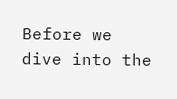Before we dive into the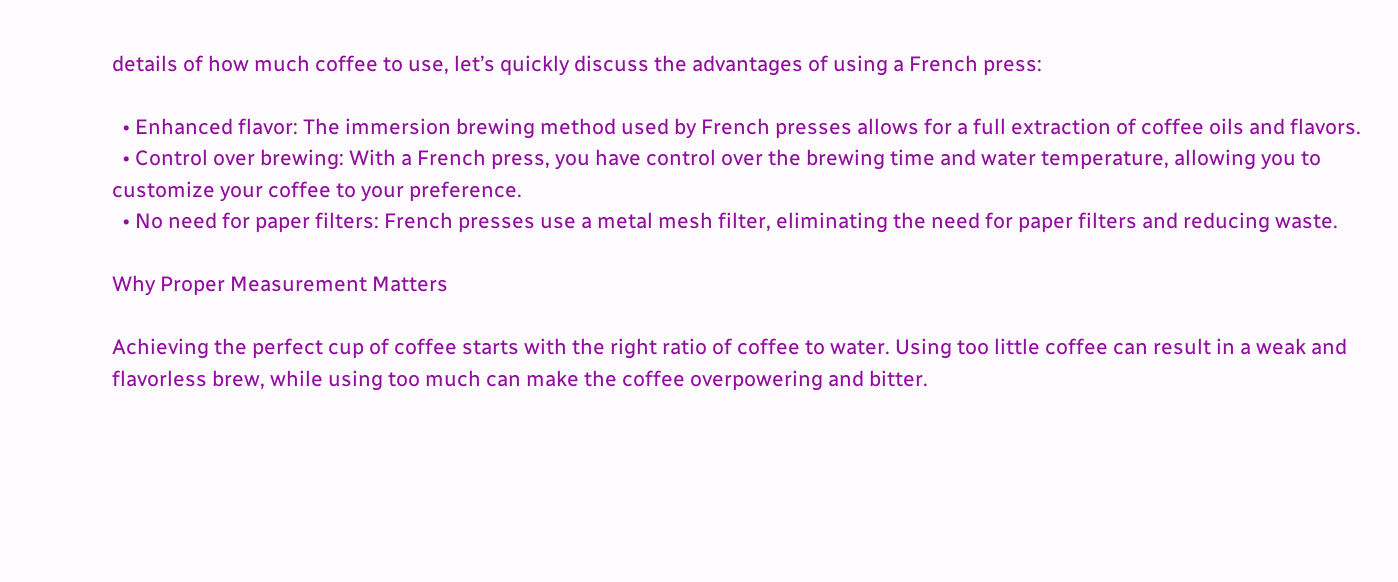details of how much coffee to use, let’s quickly discuss the advantages of using a French press:

  • Enhanced flavor: The immersion brewing method used by French presses allows for a full extraction of coffee oils and flavors.
  • Control over brewing: With a French press, you have control over the brewing time and water temperature, allowing you to customize your coffee to your preference.
  • No need for paper filters: French presses use a metal mesh filter, eliminating the need for paper filters and reducing waste.

Why Proper Measurement Matters

Achieving the perfect cup of coffee starts with the right ratio of coffee to water. Using too little coffee can result in a weak and flavorless brew, while using too much can make the coffee overpowering and bitter.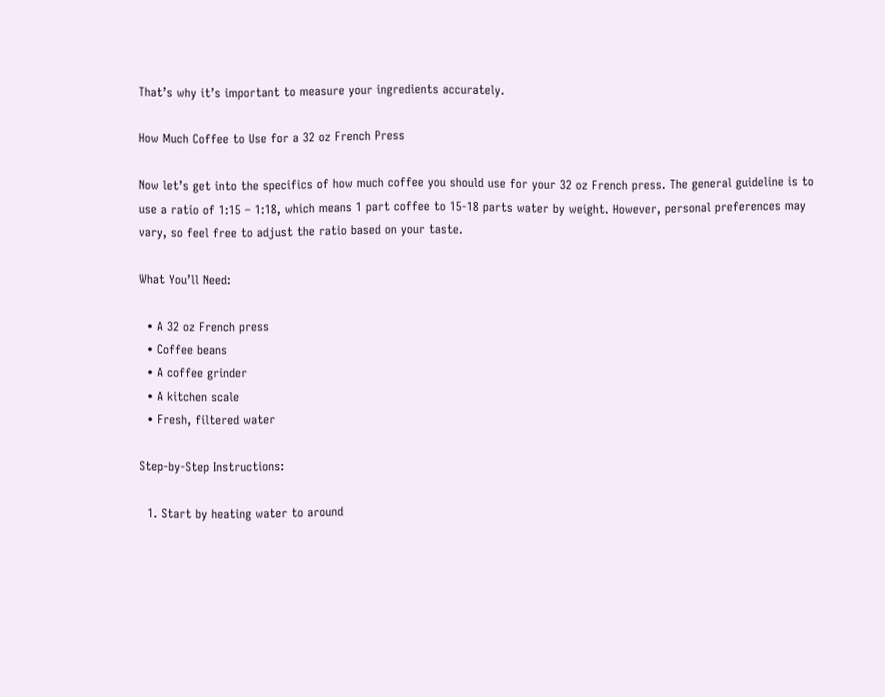That’s why it’s important to measure your ingredients accurately.

How Much Coffee to Use for a 32 oz French Press

Now let’s get into the specifics of how much coffee you should use for your 32 oz French press. The general guideline is to use a ratio of 1:15 – 1:18, which means 1 part coffee to 15-18 parts water by weight. However, personal preferences may vary, so feel free to adjust the ratio based on your taste.

What You’ll Need:

  • A 32 oz French press
  • Coffee beans
  • A coffee grinder
  • A kitchen scale
  • Fresh, filtered water

Step-by-Step Instructions:

  1. Start by heating water to around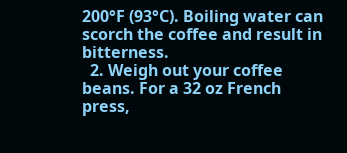200°F (93°C). Boiling water can scorch the coffee and result in bitterness.
  2. Weigh out your coffee beans. For a 32 oz French press,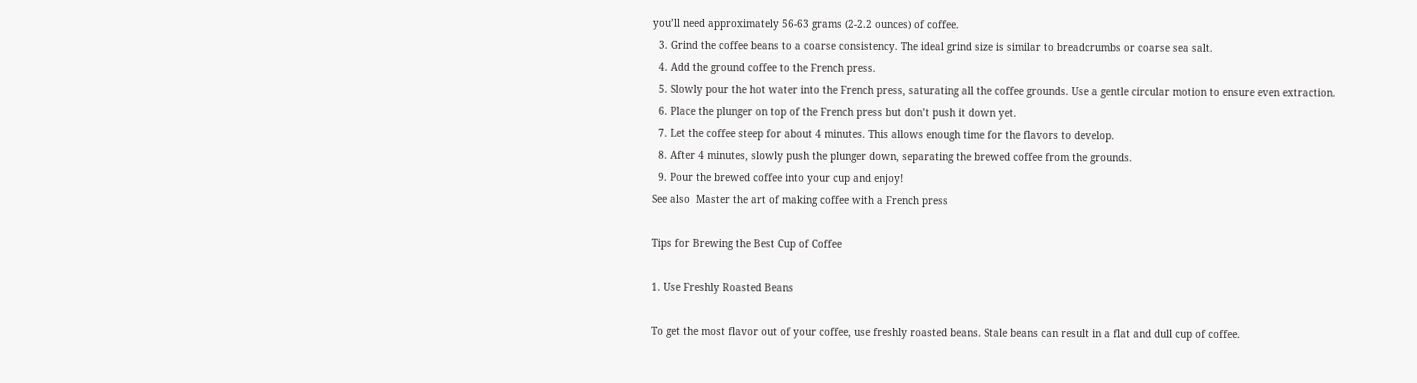you’ll need approximately 56-63 grams (2-2.2 ounces) of coffee.
  3. Grind the coffee beans to a coarse consistency. The ideal grind size is similar to breadcrumbs or coarse sea salt.
  4. Add the ground coffee to the French press.
  5. Slowly pour the hot water into the French press, saturating all the coffee grounds. Use a gentle circular motion to ensure even extraction.
  6. Place the plunger on top of the French press but don’t push it down yet.
  7. Let the coffee steep for about 4 minutes. This allows enough time for the flavors to develop.
  8. After 4 minutes, slowly push the plunger down, separating the brewed coffee from the grounds.
  9. Pour the brewed coffee into your cup and enjoy!
See also  Master the art of making coffee with a French press

Tips for Brewing the Best Cup of Coffee

1. Use Freshly Roasted Beans

To get the most flavor out of your coffee, use freshly roasted beans. Stale beans can result in a flat and dull cup of coffee.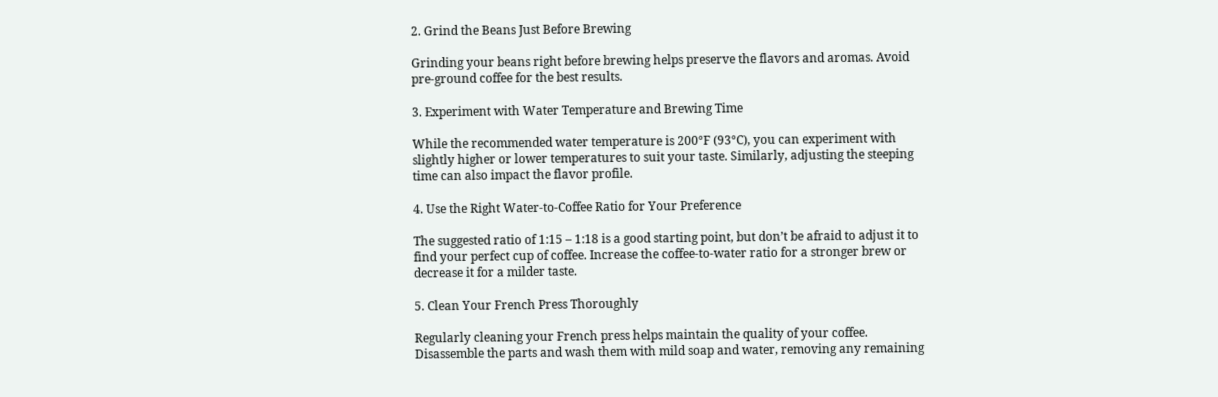2. Grind the Beans Just Before Brewing

Grinding your beans right before brewing helps preserve the flavors and aromas. Avoid pre-ground coffee for the best results.

3. Experiment with Water Temperature and Brewing Time

While the recommended water temperature is 200°F (93°C), you can experiment with slightly higher or lower temperatures to suit your taste. Similarly, adjusting the steeping time can also impact the flavor profile.

4. Use the Right Water-to-Coffee Ratio for Your Preference

The suggested ratio of 1:15 – 1:18 is a good starting point, but don’t be afraid to adjust it to find your perfect cup of coffee. Increase the coffee-to-water ratio for a stronger brew or decrease it for a milder taste.

5. Clean Your French Press Thoroughly

Regularly cleaning your French press helps maintain the quality of your coffee. Disassemble the parts and wash them with mild soap and water, removing any remaining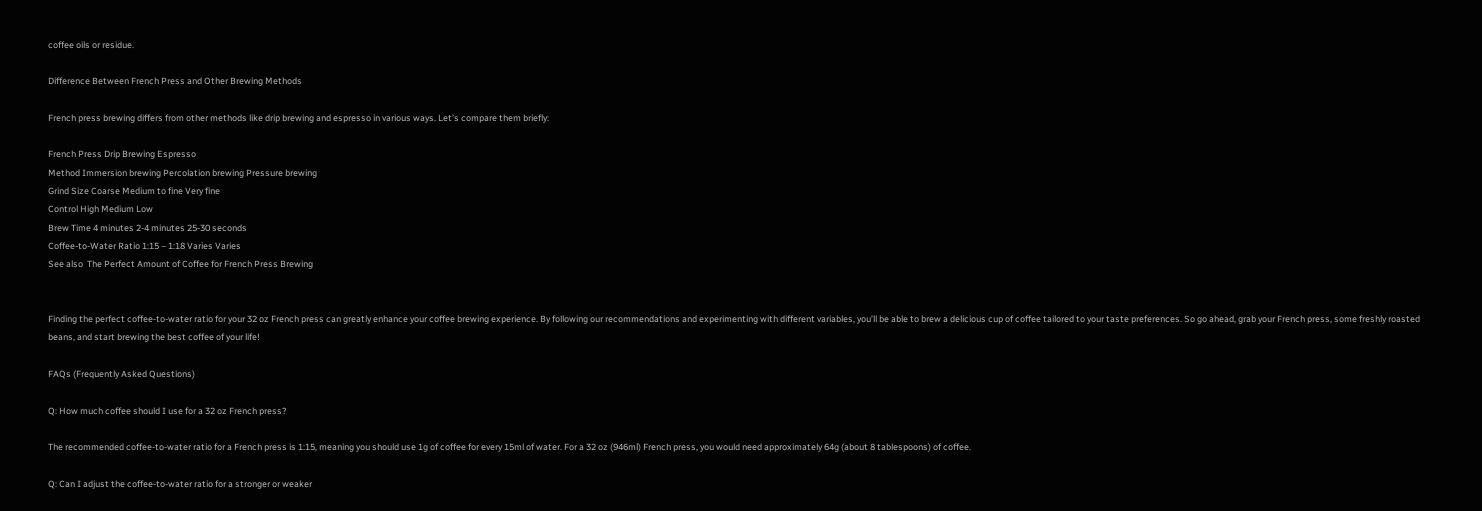coffee oils or residue.

Difference Between French Press and Other Brewing Methods

French press brewing differs from other methods like drip brewing and espresso in various ways. Let’s compare them briefly:

French Press Drip Brewing Espresso
Method Immersion brewing Percolation brewing Pressure brewing
Grind Size Coarse Medium to fine Very fine
Control High Medium Low
Brew Time 4 minutes 2-4 minutes 25-30 seconds
Coffee-to-Water Ratio 1:15 – 1:18 Varies Varies
See also  The Perfect Amount of Coffee for French Press Brewing


Finding the perfect coffee-to-water ratio for your 32 oz French press can greatly enhance your coffee brewing experience. By following our recommendations and experimenting with different variables, you’ll be able to brew a delicious cup of coffee tailored to your taste preferences. So go ahead, grab your French press, some freshly roasted beans, and start brewing the best coffee of your life!

FAQs (Frequently Asked Questions)

Q: How much coffee should I use for a 32 oz French press?

The recommended coffee-to-water ratio for a French press is 1:15, meaning you should use 1g of coffee for every 15ml of water. For a 32 oz (946ml) French press, you would need approximately 64g (about 8 tablespoons) of coffee.

Q: Can I adjust the coffee-to-water ratio for a stronger or weaker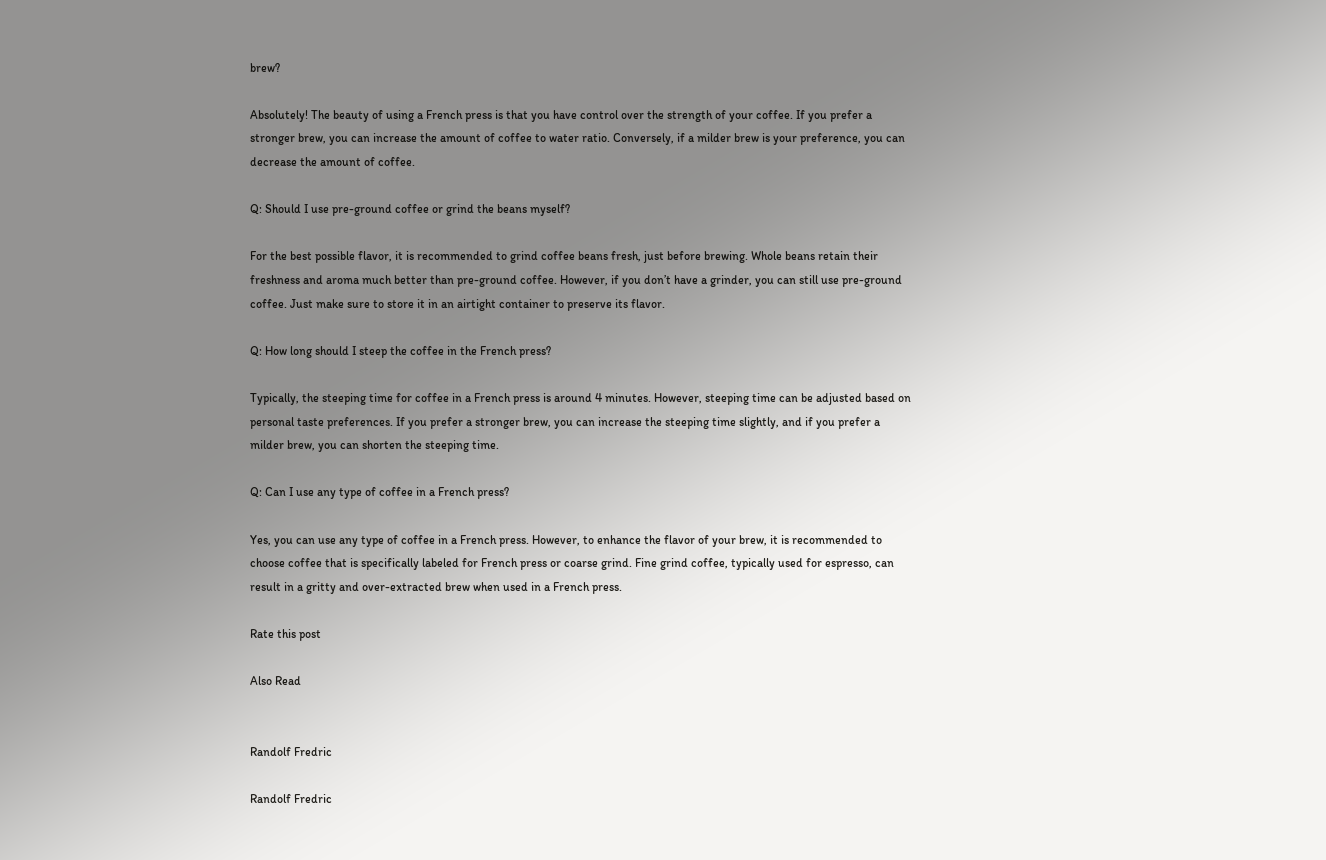brew?

Absolutely! The beauty of using a French press is that you have control over the strength of your coffee. If you prefer a stronger brew, you can increase the amount of coffee to water ratio. Conversely, if a milder brew is your preference, you can decrease the amount of coffee.

Q: Should I use pre-ground coffee or grind the beans myself?

For the best possible flavor, it is recommended to grind coffee beans fresh, just before brewing. Whole beans retain their freshness and aroma much better than pre-ground coffee. However, if you don’t have a grinder, you can still use pre-ground coffee. Just make sure to store it in an airtight container to preserve its flavor.

Q: How long should I steep the coffee in the French press?

Typically, the steeping time for coffee in a French press is around 4 minutes. However, steeping time can be adjusted based on personal taste preferences. If you prefer a stronger brew, you can increase the steeping time slightly, and if you prefer a milder brew, you can shorten the steeping time.

Q: Can I use any type of coffee in a French press?

Yes, you can use any type of coffee in a French press. However, to enhance the flavor of your brew, it is recommended to choose coffee that is specifically labeled for French press or coarse grind. Fine grind coffee, typically used for espresso, can result in a gritty and over-extracted brew when used in a French press.

Rate this post

Also Read


Randolf Fredric

Randolf Fredric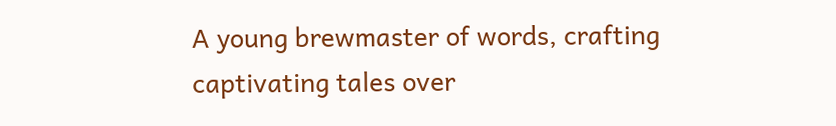A young brewmaster of words, crafting captivating tales over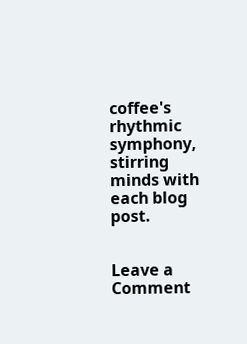coffee's rhythmic symphony, stirring minds with each blog post.


Leave a Comment